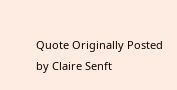Quote Originally Posted by Claire Senft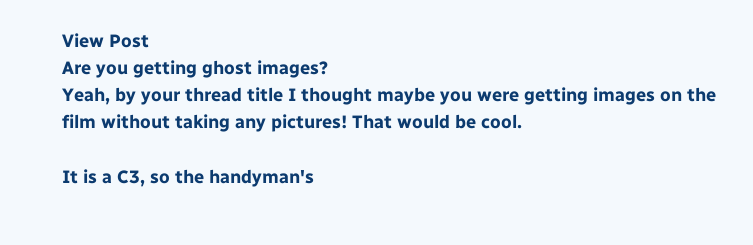View Post
Are you getting ghost images?
Yeah, by your thread title I thought maybe you were getting images on the film without taking any pictures! That would be cool.

It is a C3, so the handyman's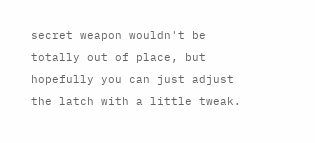secret weapon wouldn't be totally out of place, but hopefully you can just adjust the latch with a little tweak.